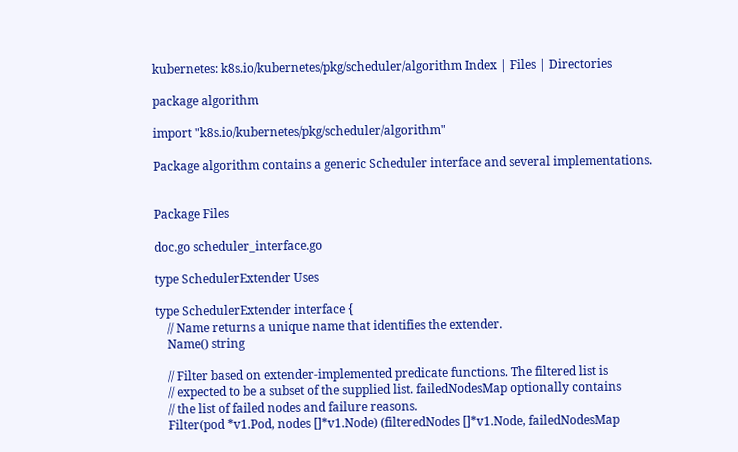kubernetes: k8s.io/kubernetes/pkg/scheduler/algorithm Index | Files | Directories

package algorithm

import "k8s.io/kubernetes/pkg/scheduler/algorithm"

Package algorithm contains a generic Scheduler interface and several implementations.


Package Files

doc.go scheduler_interface.go

type SchedulerExtender Uses

type SchedulerExtender interface {
    // Name returns a unique name that identifies the extender.
    Name() string

    // Filter based on extender-implemented predicate functions. The filtered list is
    // expected to be a subset of the supplied list. failedNodesMap optionally contains
    // the list of failed nodes and failure reasons.
    Filter(pod *v1.Pod, nodes []*v1.Node) (filteredNodes []*v1.Node, failedNodesMap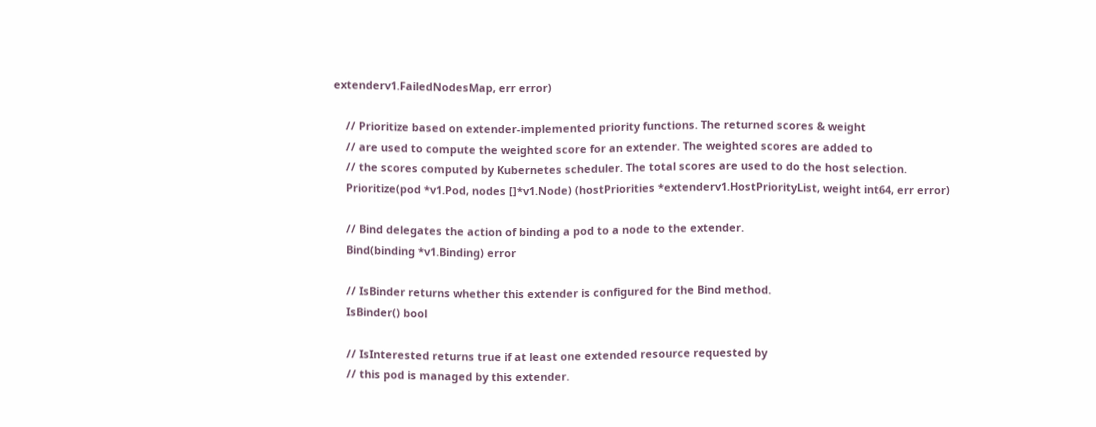extenderv1.FailedNodesMap, err error)

    // Prioritize based on extender-implemented priority functions. The returned scores & weight
    // are used to compute the weighted score for an extender. The weighted scores are added to
    // the scores computed by Kubernetes scheduler. The total scores are used to do the host selection.
    Prioritize(pod *v1.Pod, nodes []*v1.Node) (hostPriorities *extenderv1.HostPriorityList, weight int64, err error)

    // Bind delegates the action of binding a pod to a node to the extender.
    Bind(binding *v1.Binding) error

    // IsBinder returns whether this extender is configured for the Bind method.
    IsBinder() bool

    // IsInterested returns true if at least one extended resource requested by
    // this pod is managed by this extender.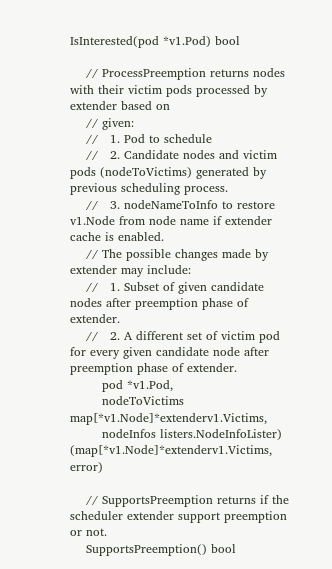IsInterested(pod *v1.Pod) bool

    // ProcessPreemption returns nodes with their victim pods processed by extender based on
    // given:
    //   1. Pod to schedule
    //   2. Candidate nodes and victim pods (nodeToVictims) generated by previous scheduling process.
    //   3. nodeNameToInfo to restore v1.Node from node name if extender cache is enabled.
    // The possible changes made by extender may include:
    //   1. Subset of given candidate nodes after preemption phase of extender.
    //   2. A different set of victim pod for every given candidate node after preemption phase of extender.
        pod *v1.Pod,
        nodeToVictims map[*v1.Node]*extenderv1.Victims,
        nodeInfos listers.NodeInfoLister) (map[*v1.Node]*extenderv1.Victims, error)

    // SupportsPreemption returns if the scheduler extender support preemption or not.
    SupportsPreemption() bool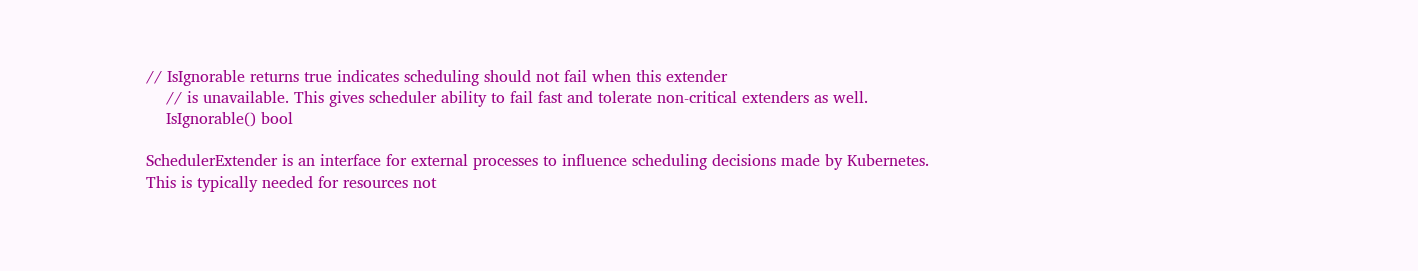// IsIgnorable returns true indicates scheduling should not fail when this extender
    // is unavailable. This gives scheduler ability to fail fast and tolerate non-critical extenders as well.
    IsIgnorable() bool

SchedulerExtender is an interface for external processes to influence scheduling decisions made by Kubernetes. This is typically needed for resources not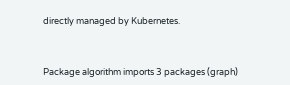directly managed by Kubernetes.



Package algorithm imports 3 packages (graph)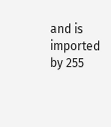and is imported by 255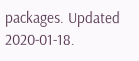packages. Updated 2020-01-18.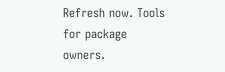Refresh now. Tools for package owners.